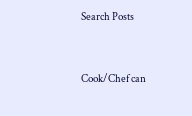Search Posts


Cook/Chef can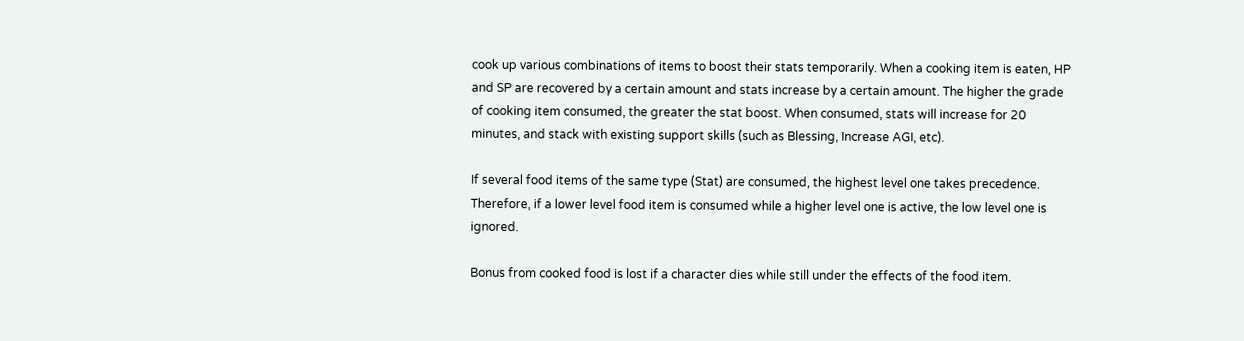cook up various combinations of items to boost their stats temporarily. When a cooking item is eaten, HP and SP are recovered by a certain amount and stats increase by a certain amount. The higher the grade of cooking item consumed, the greater the stat boost. When consumed, stats will increase for 20 minutes, and stack with existing support skills (such as Blessing, Increase AGI, etc).

If several food items of the same type (Stat) are consumed, the highest level one takes precedence. Therefore, if a lower level food item is consumed while a higher level one is active, the low level one is ignored.

Bonus from cooked food is lost if a character dies while still under the effects of the food item.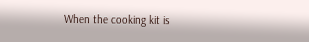When the cooking kit is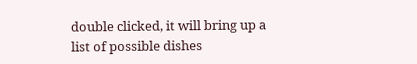double clicked, it will bring up a list of possible dishes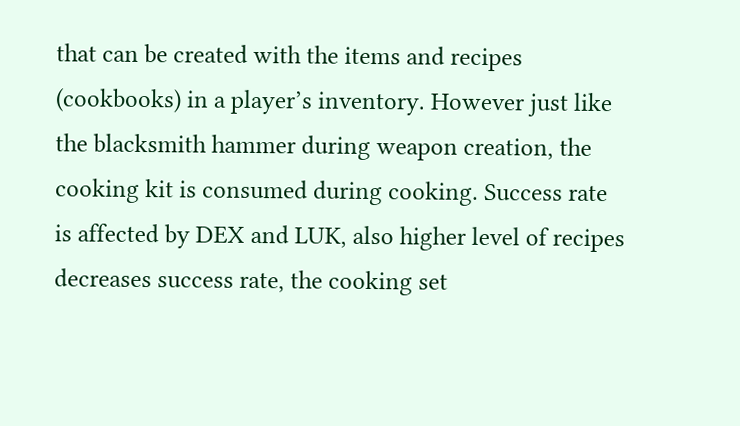that can be created with the items and recipes (cookbooks) in a player’s inventory. However just like the blacksmith hammer during weapon creation, the cooking kit is consumed during cooking. Success rate is affected by DEX and LUK, also higher level of recipes decreases success rate, the cooking set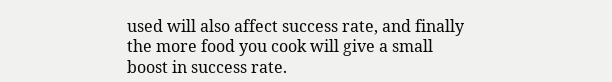used will also affect success rate, and finally the more food you cook will give a small boost in success rate.